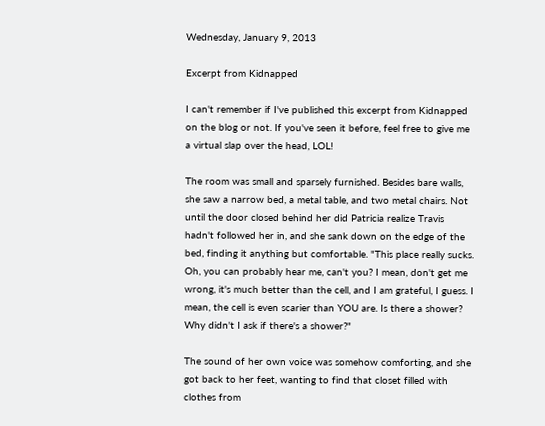Wednesday, January 9, 2013

Excerpt from Kidnapped

I can't remember if I've published this excerpt from Kidnapped on the blog or not. If you've seen it before, feel free to give me a virtual slap over the head, LOL!

The room was small and sparsely furnished. Besides bare walls, she saw a narrow bed, a metal table, and two metal chairs. Not until the door closed behind her did Patricia realize Travis hadn't followed her in, and she sank down on the edge of the bed, finding it anything but comfortable. "This place really sucks. Oh, you can probably hear me, can't you? I mean, don't get me wrong, it's much better than the cell, and I am grateful, I guess. I mean, the cell is even scarier than YOU are. Is there a shower? Why didn't I ask if there's a shower?"

The sound of her own voice was somehow comforting, and she got back to her feet, wanting to find that closet filled with clothes from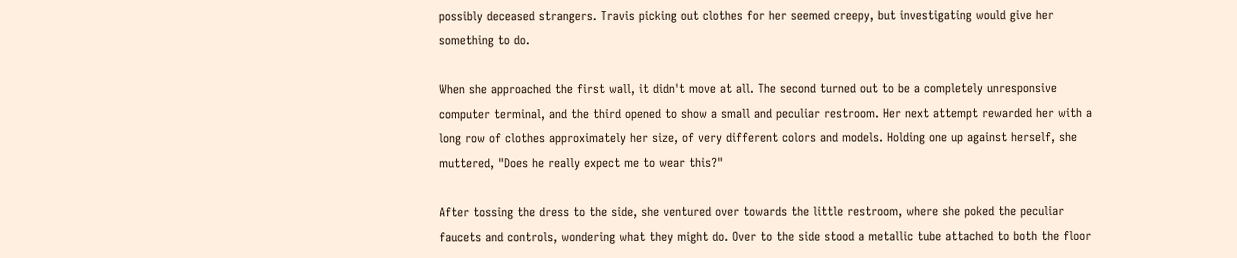possibly deceased strangers. Travis picking out clothes for her seemed creepy, but investigating would give her something to do.

When she approached the first wall, it didn't move at all. The second turned out to be a completely unresponsive computer terminal, and the third opened to show a small and peculiar restroom. Her next attempt rewarded her with a long row of clothes approximately her size, of very different colors and models. Holding one up against herself, she muttered, "Does he really expect me to wear this?"

After tossing the dress to the side, she ventured over towards the little restroom, where she poked the peculiar faucets and controls, wondering what they might do. Over to the side stood a metallic tube attached to both the floor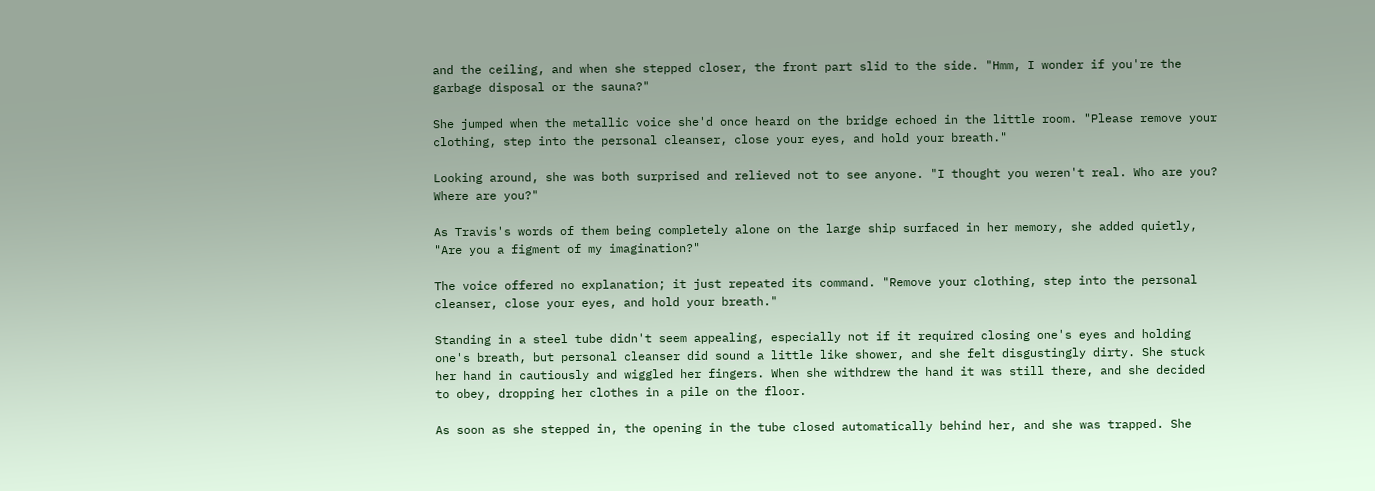and the ceiling, and when she stepped closer, the front part slid to the side. "Hmm, I wonder if you're the garbage disposal or the sauna?"

She jumped when the metallic voice she'd once heard on the bridge echoed in the little room. "Please remove your clothing, step into the personal cleanser, close your eyes, and hold your breath."

Looking around, she was both surprised and relieved not to see anyone. "I thought you weren't real. Who are you? Where are you?"

As Travis's words of them being completely alone on the large ship surfaced in her memory, she added quietly, "Are you a figment of my imagination?"

The voice offered no explanation; it just repeated its command. "Remove your clothing, step into the personal cleanser, close your eyes, and hold your breath."

Standing in a steel tube didn't seem appealing, especially not if it required closing one's eyes and holding one's breath, but personal cleanser did sound a little like shower, and she felt disgustingly dirty. She stuck her hand in cautiously and wiggled her fingers. When she withdrew the hand it was still there, and she decided to obey, dropping her clothes in a pile on the floor.

As soon as she stepped in, the opening in the tube closed automatically behind her, and she was trapped. She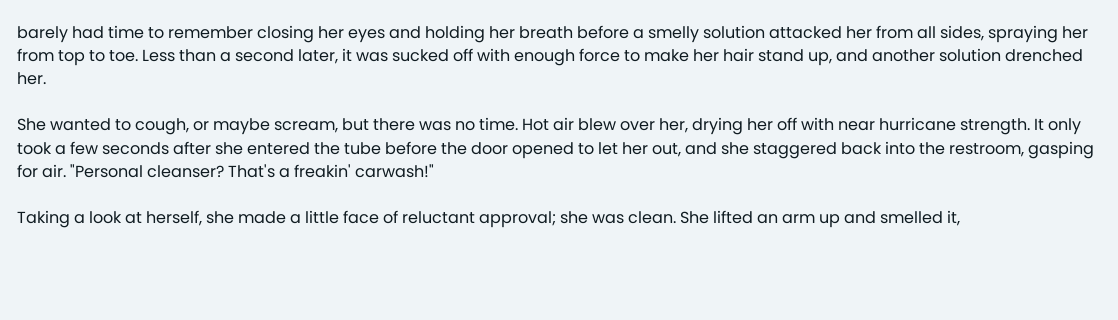barely had time to remember closing her eyes and holding her breath before a smelly solution attacked her from all sides, spraying her from top to toe. Less than a second later, it was sucked off with enough force to make her hair stand up, and another solution drenched her.

She wanted to cough, or maybe scream, but there was no time. Hot air blew over her, drying her off with near hurricane strength. It only took a few seconds after she entered the tube before the door opened to let her out, and she staggered back into the restroom, gasping for air. "Personal cleanser? That's a freakin' carwash!"

Taking a look at herself, she made a little face of reluctant approval; she was clean. She lifted an arm up and smelled it,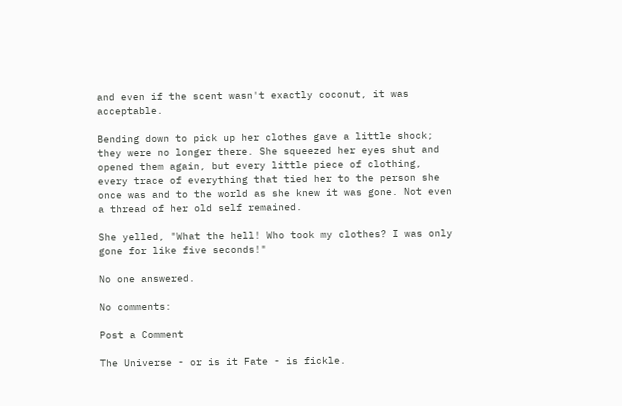and even if the scent wasn't exactly coconut, it was acceptable.

Bending down to pick up her clothes gave a little shock; they were no longer there. She squeezed her eyes shut and opened them again, but every little piece of clothing, every trace of everything that tied her to the person she once was and to the world as she knew it was gone. Not even a thread of her old self remained.

She yelled, "What the hell! Who took my clothes? I was only gone for like five seconds!"

No one answered.

No comments:

Post a Comment

The Universe - or is it Fate - is fickle.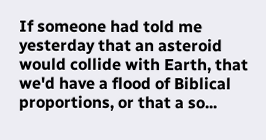If someone had told me yesterday that an asteroid would collide with Earth, that we'd have a flood of Biblical proportions, or that a so...